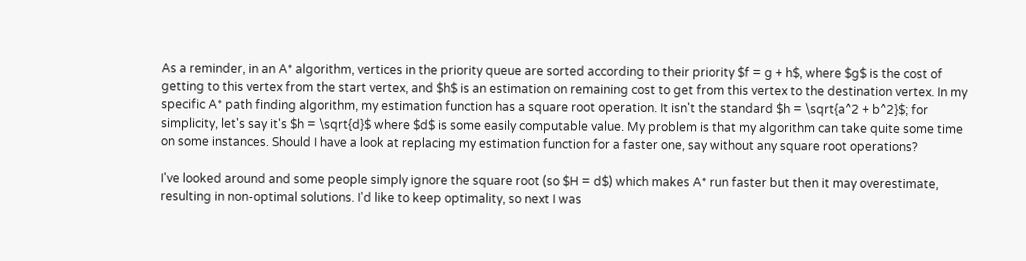As a reminder, in an A* algorithm, vertices in the priority queue are sorted according to their priority $f = g + h$, where $g$ is the cost of getting to this vertex from the start vertex, and $h$ is an estimation on remaining cost to get from this vertex to the destination vertex. In my specific A* path finding algorithm, my estimation function has a square root operation. It isn't the standard $h = \sqrt{a^2 + b^2}$; for simplicity, let's say it's $h = \sqrt{d}$ where $d$ is some easily computable value. My problem is that my algorithm can take quite some time on some instances. Should I have a look at replacing my estimation function for a faster one, say without any square root operations?

I've looked around and some people simply ignore the square root (so $H = d$) which makes A* run faster but then it may overestimate, resulting in non-optimal solutions. I'd like to keep optimality, so next I was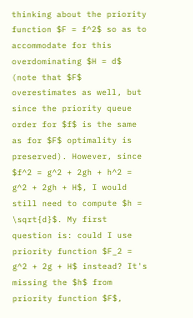thinking about the priority function $F = f^2$ so as to accommodate for this overdominating $H = d$ (note that $F$ overestimates as well, but since the priority queue order for $f$ is the same as for $F$ optimality is preserved). However, since $f^2 = g^2 + 2gh + h^2 = g^2 + 2gh + H$, I would still need to compute $h = \sqrt{d}$. My first question is: could I use priority function $F_2 = g^2 + 2g + H$ instead? It's missing the $h$ from priority function $F$,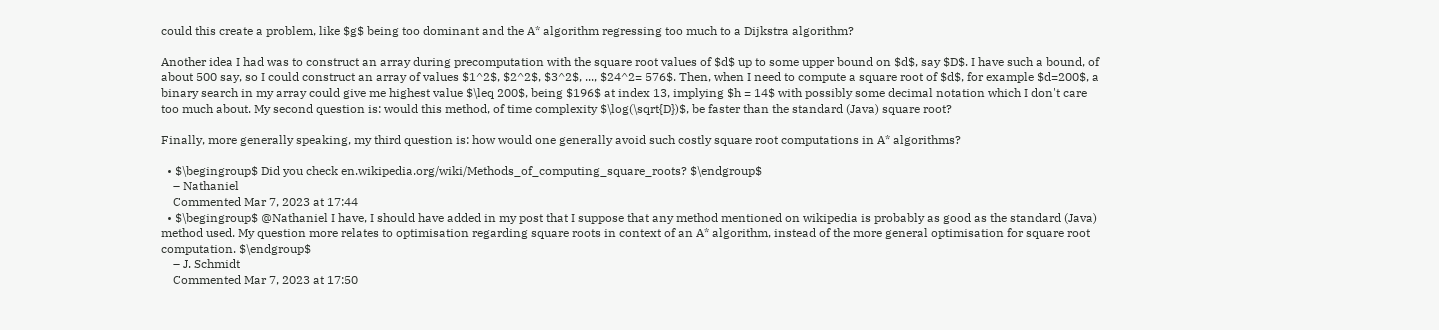could this create a problem, like $g$ being too dominant and the A* algorithm regressing too much to a Dijkstra algorithm?

Another idea I had was to construct an array during precomputation with the square root values of $d$ up to some upper bound on $d$, say $D$. I have such a bound, of about 500 say, so I could construct an array of values $1^2$, $2^2$, $3^2$, ..., $24^2= 576$. Then, when I need to compute a square root of $d$, for example $d=200$, a binary search in my array could give me highest value $\leq 200$, being $196$ at index 13, implying $h = 14$ with possibly some decimal notation which I don't care too much about. My second question is: would this method, of time complexity $\log(\sqrt{D})$, be faster than the standard (Java) square root?

Finally, more generally speaking, my third question is: how would one generally avoid such costly square root computations in A* algorithms?

  • $\begingroup$ Did you check en.wikipedia.org/wiki/Methods_of_computing_square_roots? $\endgroup$
    – Nathaniel
    Commented Mar 7, 2023 at 17:44
  • $\begingroup$ @Nathaniel I have, I should have added in my post that I suppose that any method mentioned on wikipedia is probably as good as the standard (Java) method used. My question more relates to optimisation regarding square roots in context of an A* algorithm, instead of the more general optimisation for square root computation. $\endgroup$
    – J. Schmidt
    Commented Mar 7, 2023 at 17:50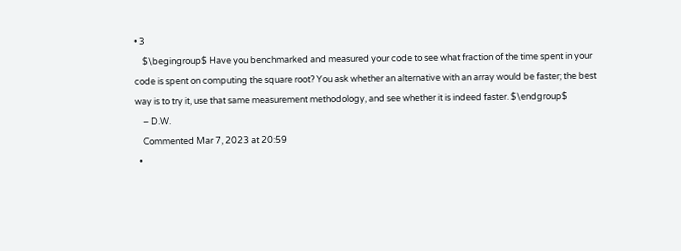• 3
    $\begingroup$ Have you benchmarked and measured your code to see what fraction of the time spent in your code is spent on computing the square root? You ask whether an alternative with an array would be faster; the best way is to try it, use that same measurement methodology, and see whether it is indeed faster. $\endgroup$
    – D.W.
    Commented Mar 7, 2023 at 20:59
  •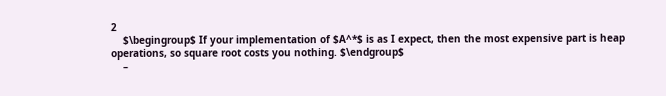2
    $\begingroup$ If your implementation of $A^*$ is as I expect, then the most expensive part is heap operations, so square root costs you nothing. $\endgroup$
    –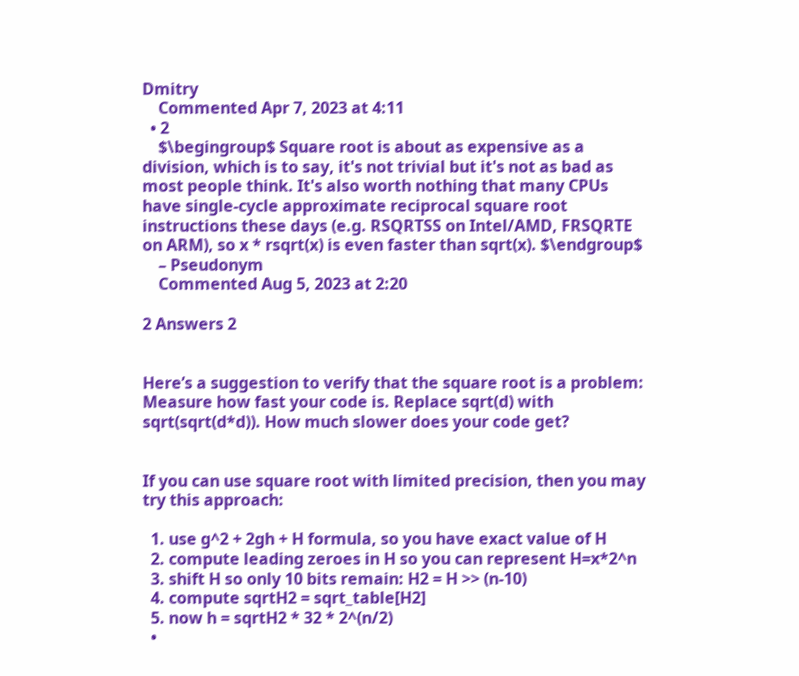Dmitry
    Commented Apr 7, 2023 at 4:11
  • 2
    $\begingroup$ Square root is about as expensive as a division, which is to say, it's not trivial but it's not as bad as most people think. It's also worth nothing that many CPUs have single-cycle approximate reciprocal square root instructions these days (e.g. RSQRTSS on Intel/AMD, FRSQRTE on ARM), so x * rsqrt(x) is even faster than sqrt(x). $\endgroup$
    – Pseudonym
    Commented Aug 5, 2023 at 2:20

2 Answers 2


Here’s a suggestion to verify that the square root is a problem: Measure how fast your code is. Replace sqrt(d) with sqrt(sqrt(d*d)). How much slower does your code get?


If you can use square root with limited precision, then you may try this approach:

  1. use g^2 + 2gh + H formula, so you have exact value of H
  2. compute leading zeroes in H so you can represent H=x*2^n
  3. shift H so only 10 bits remain: H2 = H >> (n-10)
  4. compute sqrtH2 = sqrt_table[H2]
  5. now h = sqrtH2 * 32 * 2^(n/2)
  •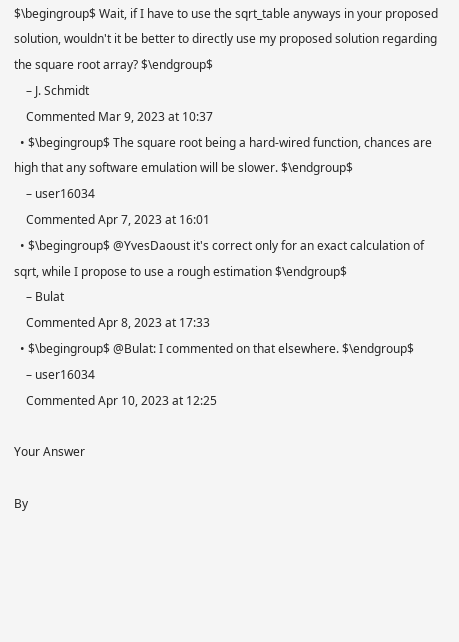$\begingroup$ Wait, if I have to use the sqrt_table anyways in your proposed solution, wouldn't it be better to directly use my proposed solution regarding the square root array? $\endgroup$
    – J. Schmidt
    Commented Mar 9, 2023 at 10:37
  • $\begingroup$ The square root being a hard-wired function, chances are high that any software emulation will be slower. $\endgroup$
    – user16034
    Commented Apr 7, 2023 at 16:01
  • $\begingroup$ @YvesDaoust it's correct only for an exact calculation of sqrt, while I propose to use a rough estimation $\endgroup$
    – Bulat
    Commented Apr 8, 2023 at 17:33
  • $\begingroup$ @Bulat: I commented on that elsewhere. $\endgroup$
    – user16034
    Commented Apr 10, 2023 at 12:25

Your Answer

By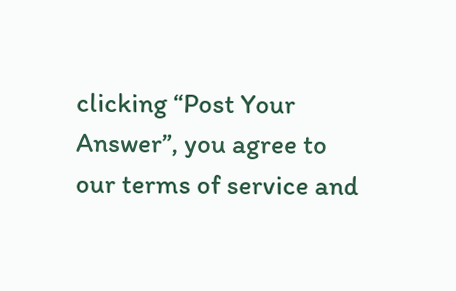clicking “Post Your Answer”, you agree to our terms of service and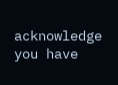acknowledge you have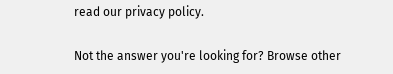read our privacy policy.

Not the answer you're looking for? Browse other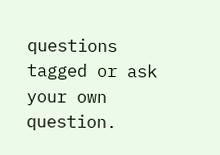questions tagged or ask your own question.